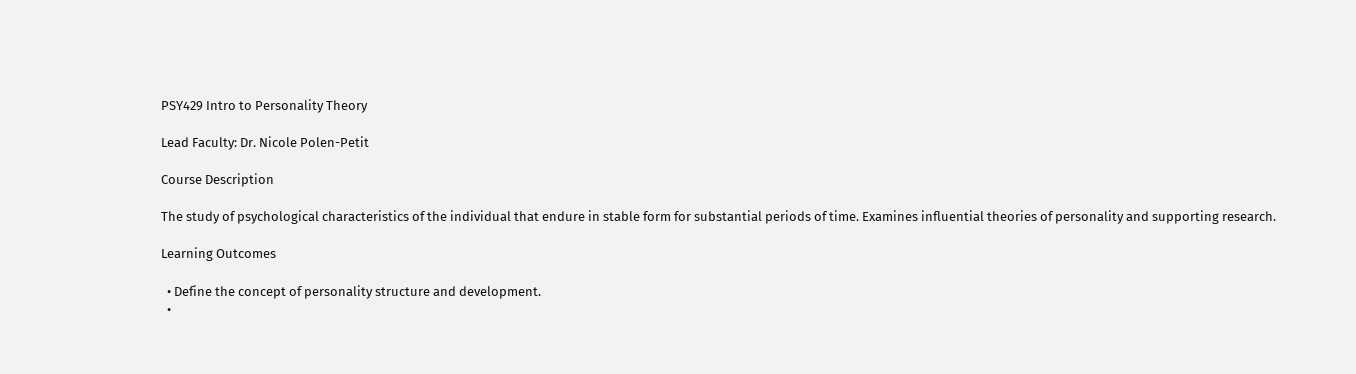PSY429 Intro to Personality Theory

Lead Faculty: Dr. Nicole Polen-Petit

Course Description

The study of psychological characteristics of the individual that endure in stable form for substantial periods of time. Examines influential theories of personality and supporting research.

Learning Outcomes

  • Define the concept of personality structure and development.
  •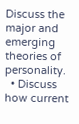Discuss the major and emerging theories of personality.
  • Discuss how current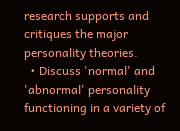research supports and critiques the major personality theories.
  • Discuss 'normal' and 'abnormal' personality functioning in a variety of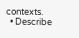contexts.
  • Describe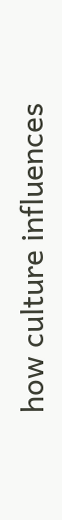how culture influences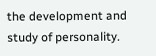the development and study of personality.